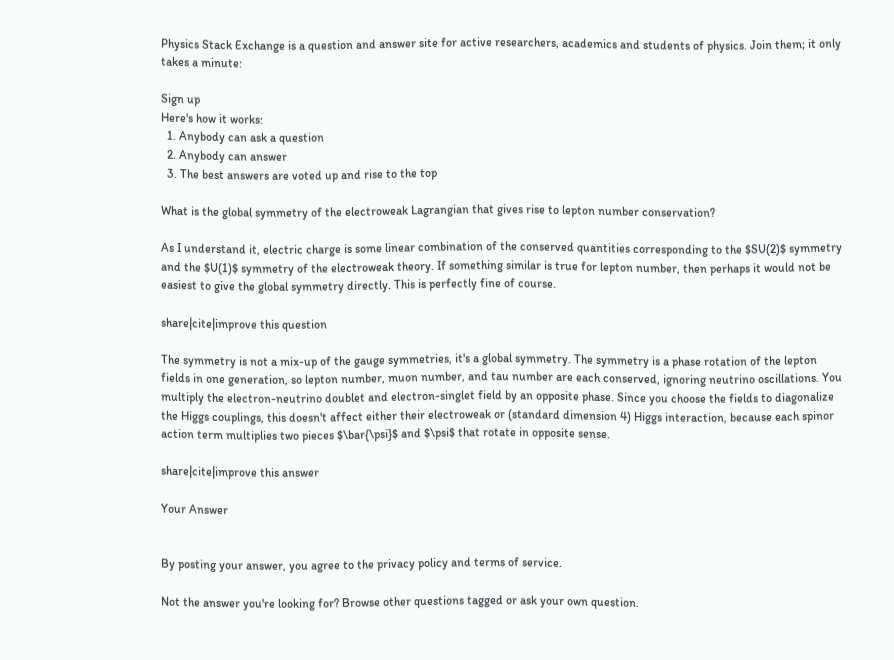Physics Stack Exchange is a question and answer site for active researchers, academics and students of physics. Join them; it only takes a minute:

Sign up
Here's how it works:
  1. Anybody can ask a question
  2. Anybody can answer
  3. The best answers are voted up and rise to the top

What is the global symmetry of the electroweak Lagrangian that gives rise to lepton number conservation?

As I understand it, electric charge is some linear combination of the conserved quantities corresponding to the $SU(2)$ symmetry and the $U(1)$ symmetry of the electroweak theory. If something similar is true for lepton number, then perhaps it would not be easiest to give the global symmetry directly. This is perfectly fine of course.

share|cite|improve this question

The symmetry is not a mix-up of the gauge symmetries, it's a global symmetry. The symmetry is a phase rotation of the lepton fields in one generation, so lepton number, muon number, and tau number are each conserved, ignoring neutrino oscillations. You multiply the electron-neutrino doublet and electron-singlet field by an opposite phase. Since you choose the fields to diagonalize the Higgs couplings, this doesn't affect either their electroweak or (standard dimension 4) Higgs interaction, because each spinor action term multiplies two pieces $\bar{\psi}$ and $\psi$ that rotate in opposite sense.

share|cite|improve this answer

Your Answer


By posting your answer, you agree to the privacy policy and terms of service.

Not the answer you're looking for? Browse other questions tagged or ask your own question.